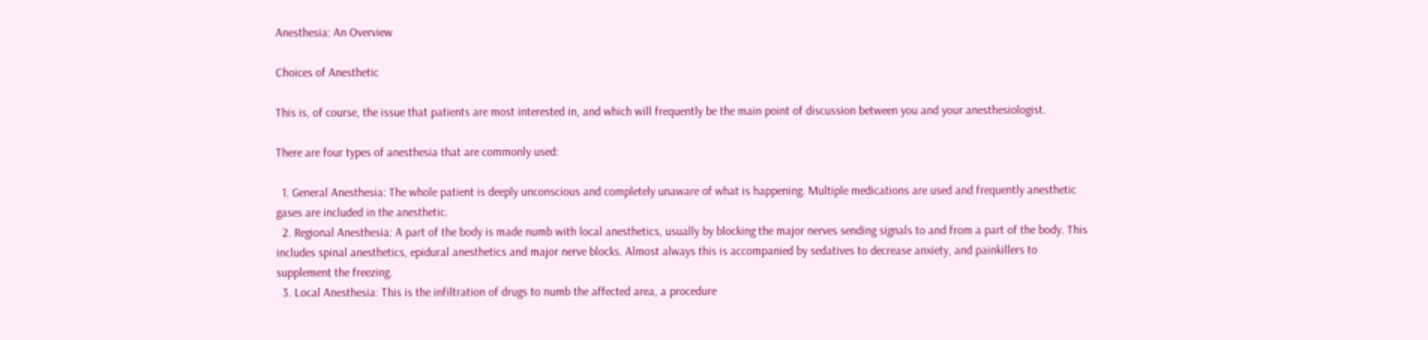Anesthesia: An Overview

Choices of Anesthetic

This is, of course, the issue that patients are most interested in, and which will frequently be the main point of discussion between you and your anesthesiologist.

There are four types of anesthesia that are commonly used:

  1. General Anesthesia: The whole patient is deeply unconscious and completely unaware of what is happening. Multiple medications are used and frequently anesthetic gases are included in the anesthetic.
  2. Regional Anesthesia: A part of the body is made numb with local anesthetics, usually by blocking the major nerves sending signals to and from a part of the body. This includes spinal anesthetics, epidural anesthetics and major nerve blocks. Almost always this is accompanied by sedatives to decrease anxiety, and painkillers to supplement the freezing.
  3. Local Anesthesia: This is the infiltration of drugs to numb the affected area, a procedure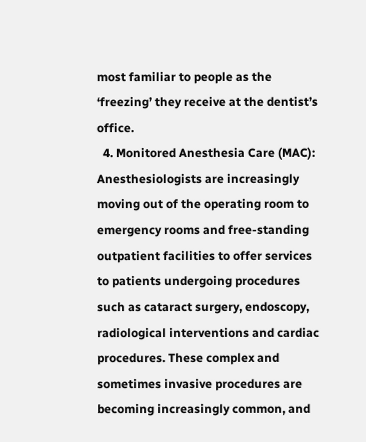most familiar to people as the ‘freezing’ they receive at the dentist’s office.
  4. Monitored Anesthesia Care (MAC): Anesthesiologists are increasingly moving out of the operating room to emergency rooms and free-standing outpatient facilities to offer services to patients undergoing procedures such as cataract surgery, endoscopy, radiological interventions and cardiac procedures. These complex and sometimes invasive procedures are becoming increasingly common, and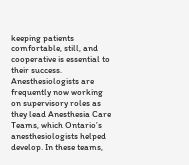keeping patients comfortable, still, and cooperative is essential to their success. Anesthesiologists are frequently now working on supervisory roles as they lead Anesthesia Care Teams, which Ontario’s anesthesiologists helped develop. In these teams,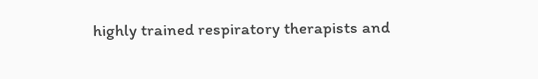highly trained respiratory therapists and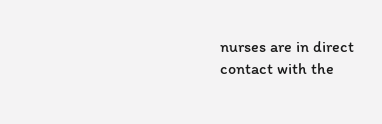nurses are in direct contact with the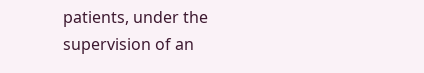patients, under the supervision of an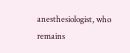anesthesiologist, who remains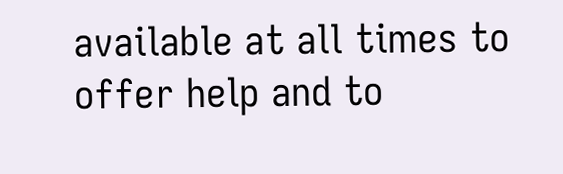available at all times to offer help and to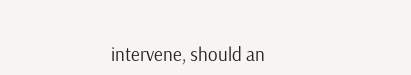intervene, should an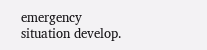emergency situation develop.